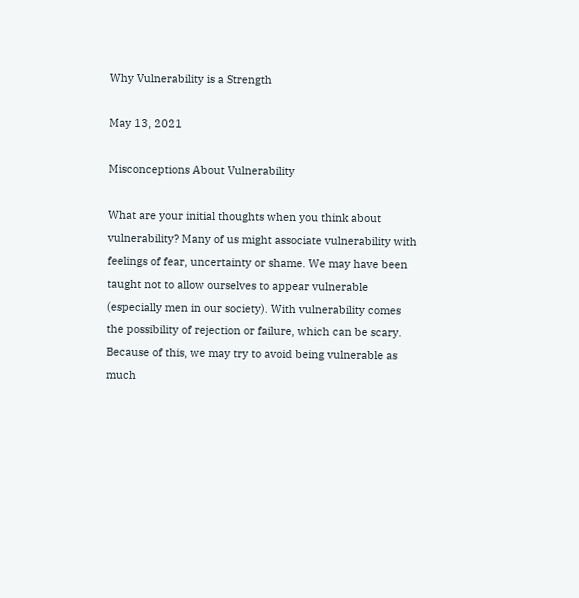Why Vulnerability is a Strength

May 13, 2021

Misconceptions About Vulnerability

What are your initial thoughts when you think about vulnerability? Many of us might associate vulnerability with feelings of fear, uncertainty or shame. We may have been taught not to allow ourselves to appear vulnerable (especially men in our society). With vulnerability comes the possibility of rejection or failure, which can be scary. Because of this, we may try to avoid being vulnerable as much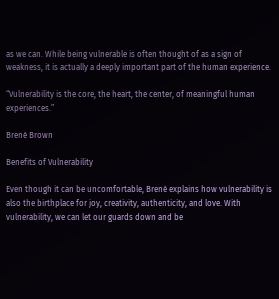as we can. While being vulnerable is often thought of as a sign of weakness, it is actually a deeply important part of the human experience.

“Vulnerability is the core, the heart, the center, of meaningful human experiences.”

Brené Brown

Benefits of Vulnerability

Even though it can be uncomfortable, Brené explains how vulnerability is also the birthplace for joy, creativity, authenticity, and love. With vulnerability, we can let our guards down and be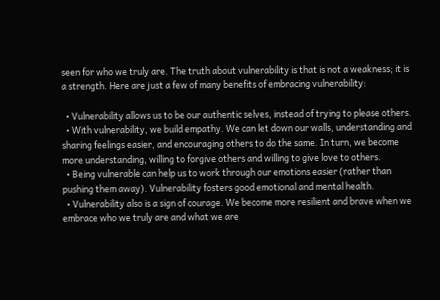seen for who we truly are. The truth about vulnerability is that is not a weakness; it is a strength. Here are just a few of many benefits of embracing vulnerability:

  • Vulnerability allows us to be our authentic selves, instead of trying to please others.
  • With vulnerability, we build empathy. We can let down our walls, understanding and sharing feelings easier, and encouraging others to do the same. In turn, we become more understanding, willing to forgive others and willing to give love to others.
  • Being vulnerable can help us to work through our emotions easier (rather than pushing them away). Vulnerability fosters good emotional and mental health.
  • Vulnerability also is a sign of courage. We become more resilient and brave when we embrace who we truly are and what we are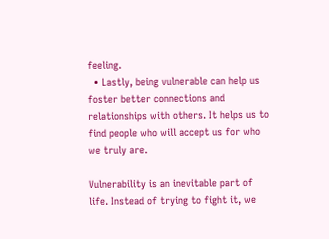feeling.
  • Lastly, being vulnerable can help us foster better connections and relationships with others. It helps us to find people who will accept us for who we truly are.

Vulnerability is an inevitable part of life. Instead of trying to fight it, we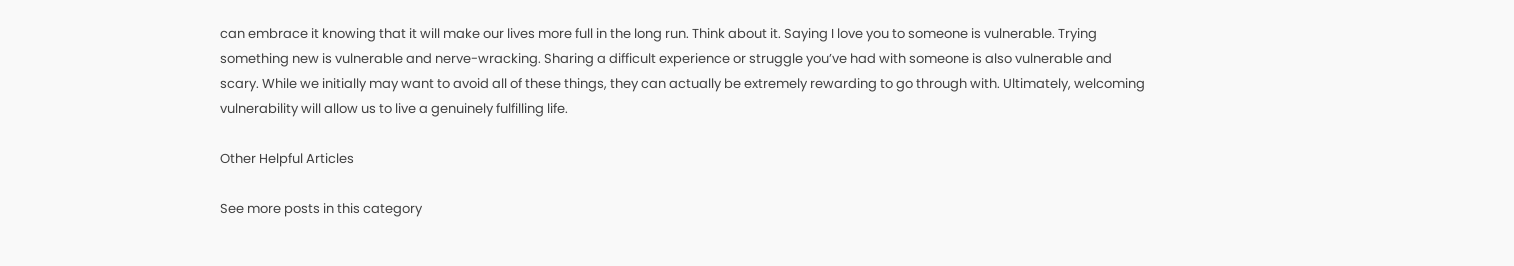can embrace it knowing that it will make our lives more full in the long run. Think about it. Saying I love you to someone is vulnerable. Trying something new is vulnerable and nerve-wracking. Sharing a difficult experience or struggle you’ve had with someone is also vulnerable and scary. While we initially may want to avoid all of these things, they can actually be extremely rewarding to go through with. Ultimately, welcoming vulnerability will allow us to live a genuinely fulfilling life.

Other Helpful Articles

See more posts in this category